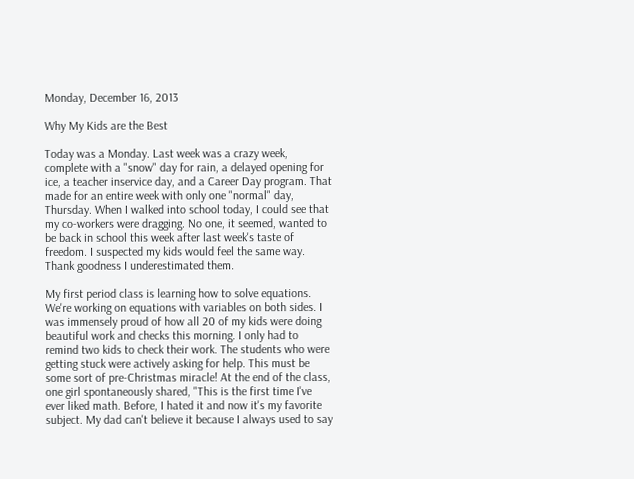Monday, December 16, 2013

Why My Kids are the Best

Today was a Monday. Last week was a crazy week, complete with a "snow" day for rain, a delayed opening for ice, a teacher inservice day, and a Career Day program. That made for an entire week with only one "normal" day, Thursday. When I walked into school today, I could see that my co-workers were dragging. No one, it seemed, wanted to be back in school this week after last week's taste of freedom. I suspected my kids would feel the same way. Thank goodness I underestimated them.

My first period class is learning how to solve equations. We're working on equations with variables on both sides. I was immensely proud of how all 20 of my kids were doing beautiful work and checks this morning. I only had to remind two kids to check their work. The students who were getting stuck were actively asking for help. This must be some sort of pre-Christmas miracle! At the end of the class, one girl spontaneously shared, "This is the first time I've ever liked math. Before, I hated it and now it's my favorite subject. My dad can't believe it because I always used to say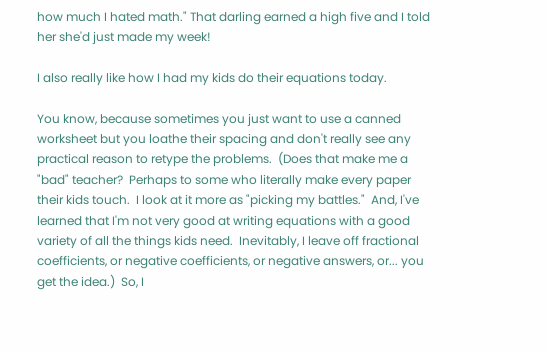how much I hated math." That darling earned a high five and I told her she'd just made my week!

I also really like how I had my kids do their equations today.

You know, because sometimes you just want to use a canned worksheet but you loathe their spacing and don't really see any practical reason to retype the problems.  (Does that make me a "bad" teacher?  Perhaps to some who literally make every paper their kids touch.  I look at it more as "picking my battles."  And, I've learned that I'm not very good at writing equations with a good variety of all the things kids need.  Inevitably, I leave off fractional coefficients, or negative coefficients, or negative answers, or... you get the idea.)  So, I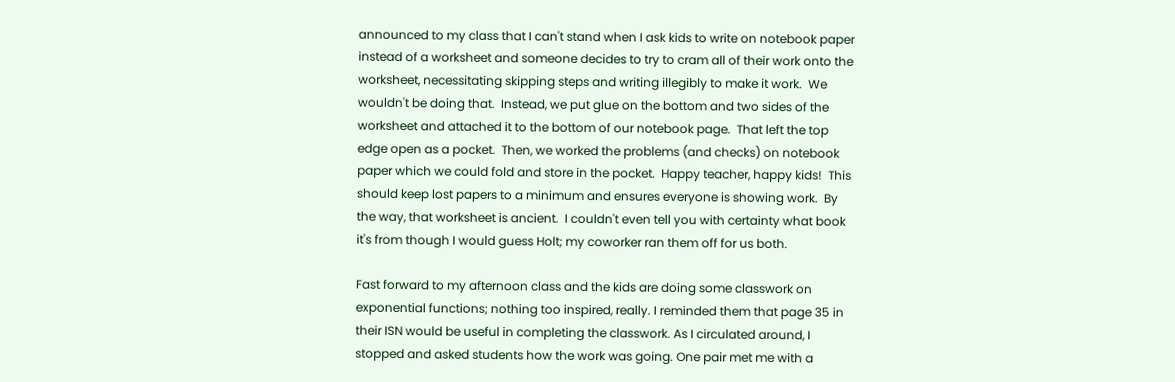announced to my class that I can't stand when I ask kids to write on notebook paper instead of a worksheet and someone decides to try to cram all of their work onto the worksheet, necessitating skipping steps and writing illegibly to make it work.  We wouldn't be doing that.  Instead, we put glue on the bottom and two sides of the worksheet and attached it to the bottom of our notebook page.  That left the top edge open as a pocket.  Then, we worked the problems (and checks) on notebook paper which we could fold and store in the pocket.  Happy teacher, happy kids!  This should keep lost papers to a minimum and ensures everyone is showing work.  By the way, that worksheet is ancient.  I couldn't even tell you with certainty what book it's from though I would guess Holt; my coworker ran them off for us both.

Fast forward to my afternoon class and the kids are doing some classwork on exponential functions; nothing too inspired, really. I reminded them that page 35 in their ISN would be useful in completing the classwork. As I circulated around, I stopped and asked students how the work was going. One pair met me with a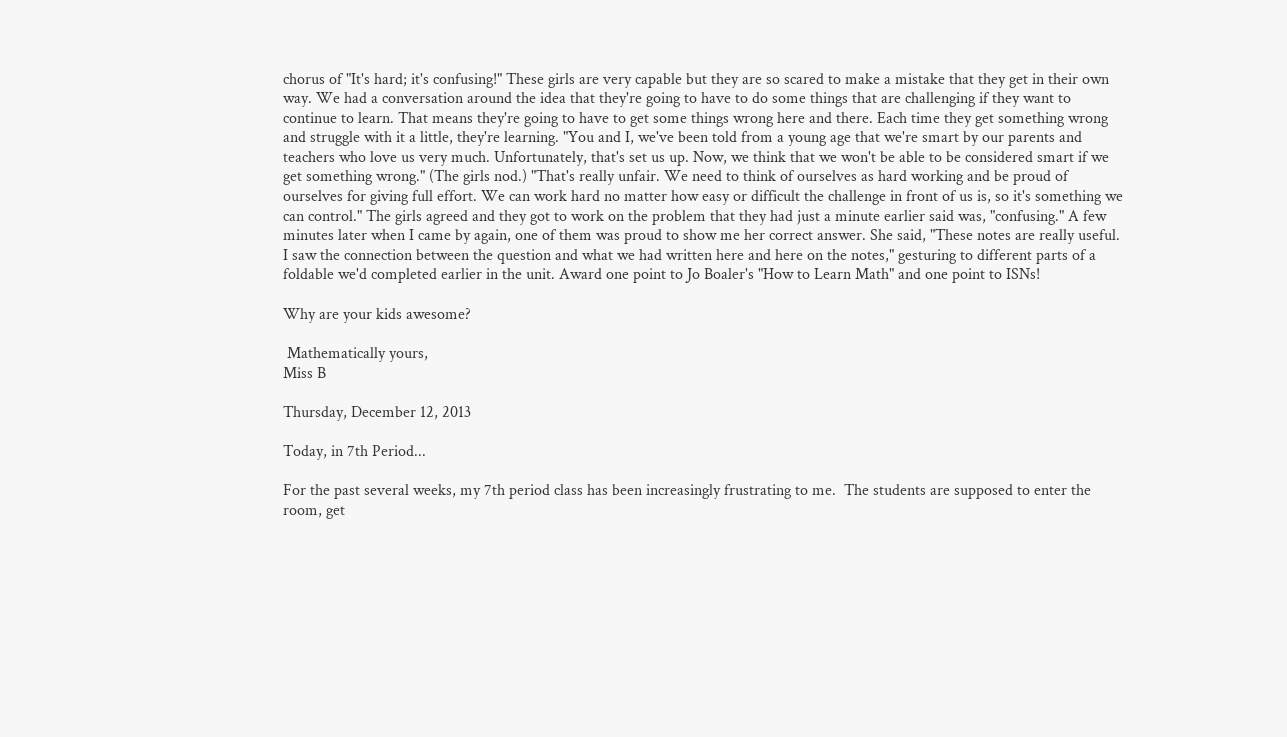chorus of "It's hard; it's confusing!" These girls are very capable but they are so scared to make a mistake that they get in their own way. We had a conversation around the idea that they're going to have to do some things that are challenging if they want to continue to learn. That means they're going to have to get some things wrong here and there. Each time they get something wrong and struggle with it a little, they're learning. "You and I, we've been told from a young age that we're smart by our parents and teachers who love us very much. Unfortunately, that's set us up. Now, we think that we won't be able to be considered smart if we get something wrong." (The girls nod.) "That's really unfair. We need to think of ourselves as hard working and be proud of ourselves for giving full effort. We can work hard no matter how easy or difficult the challenge in front of us is, so it's something we can control." The girls agreed and they got to work on the problem that they had just a minute earlier said was, "confusing." A few minutes later when I came by again, one of them was proud to show me her correct answer. She said, "These notes are really useful. I saw the connection between the question and what we had written here and here on the notes," gesturing to different parts of a foldable we'd completed earlier in the unit. Award one point to Jo Boaler's "How to Learn Math" and one point to ISNs!

Why are your kids awesome?

 Mathematically yours,
Miss B

Thursday, December 12, 2013

Today, in 7th Period...

For the past several weeks, my 7th period class has been increasingly frustrating to me.  The students are supposed to enter the room, get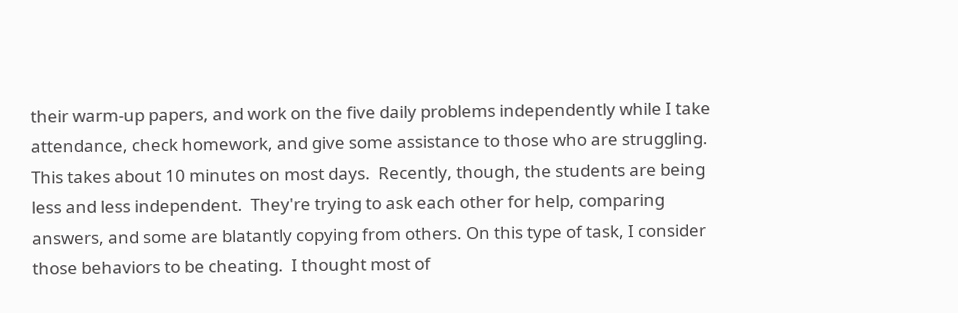their warm-up papers, and work on the five daily problems independently while I take attendance, check homework, and give some assistance to those who are struggling.  This takes about 10 minutes on most days.  Recently, though, the students are being less and less independent.  They're trying to ask each other for help, comparing answers, and some are blatantly copying from others. On this type of task, I consider those behaviors to be cheating.  I thought most of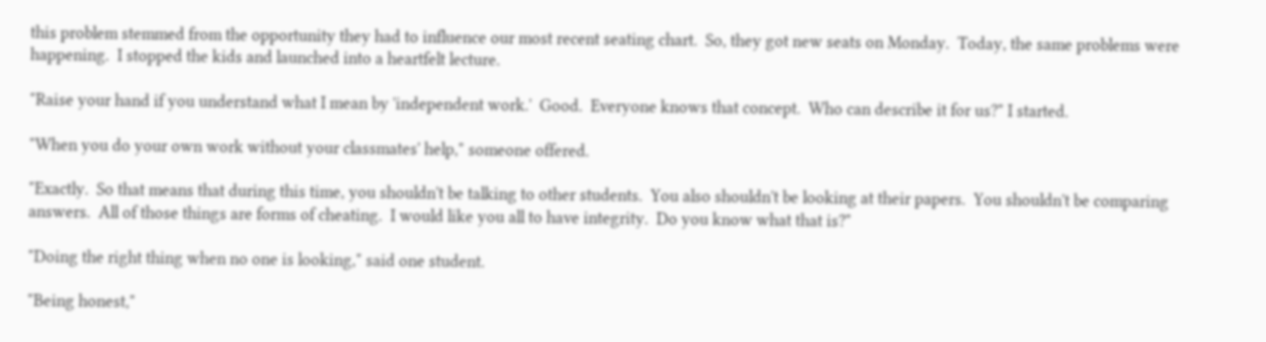this problem stemmed from the opportunity they had to influence our most recent seating chart.  So, they got new seats on Monday.  Today, the same problems were happening.  I stopped the kids and launched into a heartfelt lecture.

"Raise your hand if you understand what I mean by 'independent work.'  Good.  Everyone knows that concept.  Who can describe it for us?" I started.

"When you do your own work without your classmates' help," someone offered.

"Exactly.  So that means that during this time, you shouldn't be talking to other students.  You also shouldn't be looking at their papers.  You shouldn't be comparing answers.  All of those things are forms of cheating.  I would like you all to have integrity.  Do you know what that is?"

"Doing the right thing when no one is looking," said one student.

"Being honest,"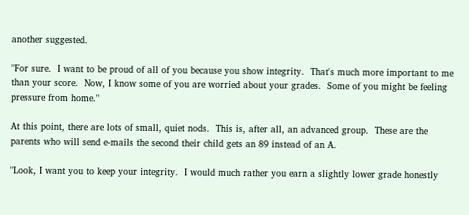another suggested.

"For sure.  I want to be proud of all of you because you show integrity.  That's much more important to me than your score.  Now, I know some of you are worried about your grades.  Some of you might be feeling pressure from home."

At this point, there are lots of small, quiet nods.  This is, after all, an advanced group.  These are the parents who will send e-mails the second their child gets an 89 instead of an A.

"Look, I want you to keep your integrity.  I would much rather you earn a slightly lower grade honestly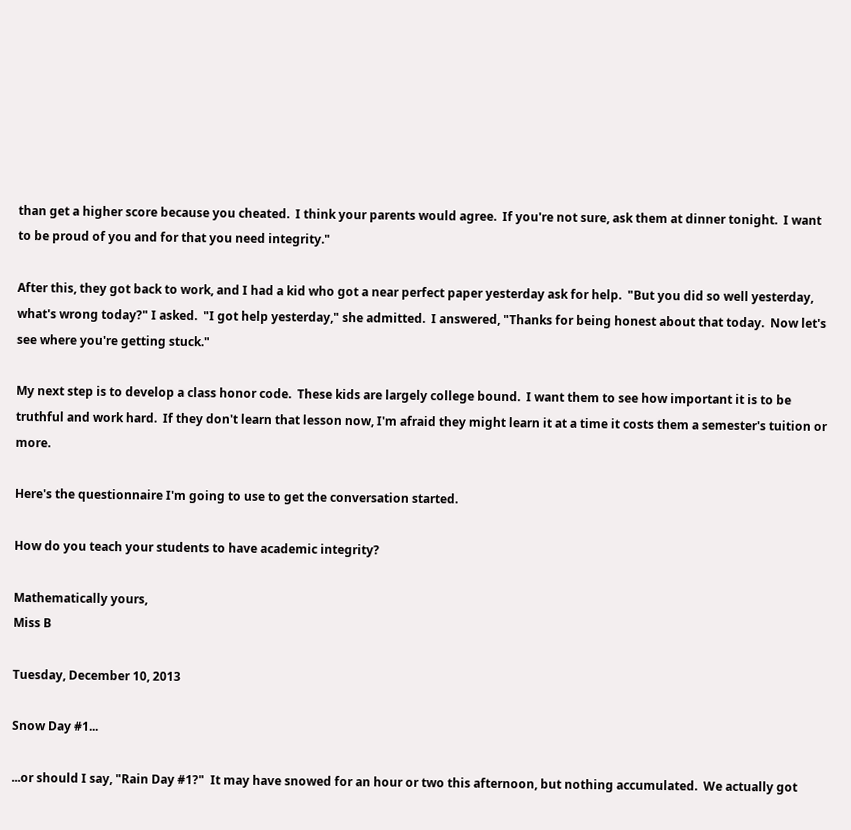than get a higher score because you cheated.  I think your parents would agree.  If you're not sure, ask them at dinner tonight.  I want to be proud of you and for that you need integrity."

After this, they got back to work, and I had a kid who got a near perfect paper yesterday ask for help.  "But you did so well yesterday, what's wrong today?" I asked.  "I got help yesterday," she admitted.  I answered, "Thanks for being honest about that today.  Now let's see where you're getting stuck."

My next step is to develop a class honor code.  These kids are largely college bound.  I want them to see how important it is to be truthful and work hard.  If they don't learn that lesson now, I'm afraid they might learn it at a time it costs them a semester's tuition or more.

Here's the questionnaire I'm going to use to get the conversation started.

How do you teach your students to have academic integrity?

Mathematically yours,
Miss B

Tuesday, December 10, 2013

Snow Day #1...

...or should I say, "Rain Day #1?"  It may have snowed for an hour or two this afternoon, but nothing accumulated.  We actually got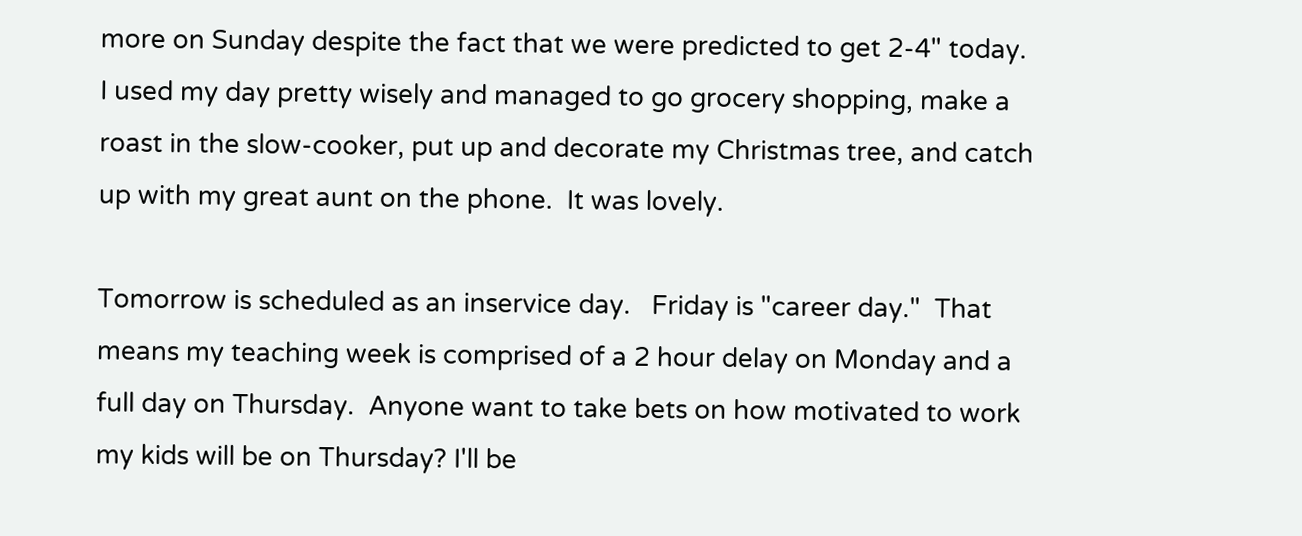more on Sunday despite the fact that we were predicted to get 2-4" today.  I used my day pretty wisely and managed to go grocery shopping, make a roast in the slow-cooker, put up and decorate my Christmas tree, and catch up with my great aunt on the phone.  It was lovely.

Tomorrow is scheduled as an inservice day.   Friday is "career day."  That means my teaching week is comprised of a 2 hour delay on Monday and a full day on Thursday.  Anyone want to take bets on how motivated to work my kids will be on Thursday? I'll be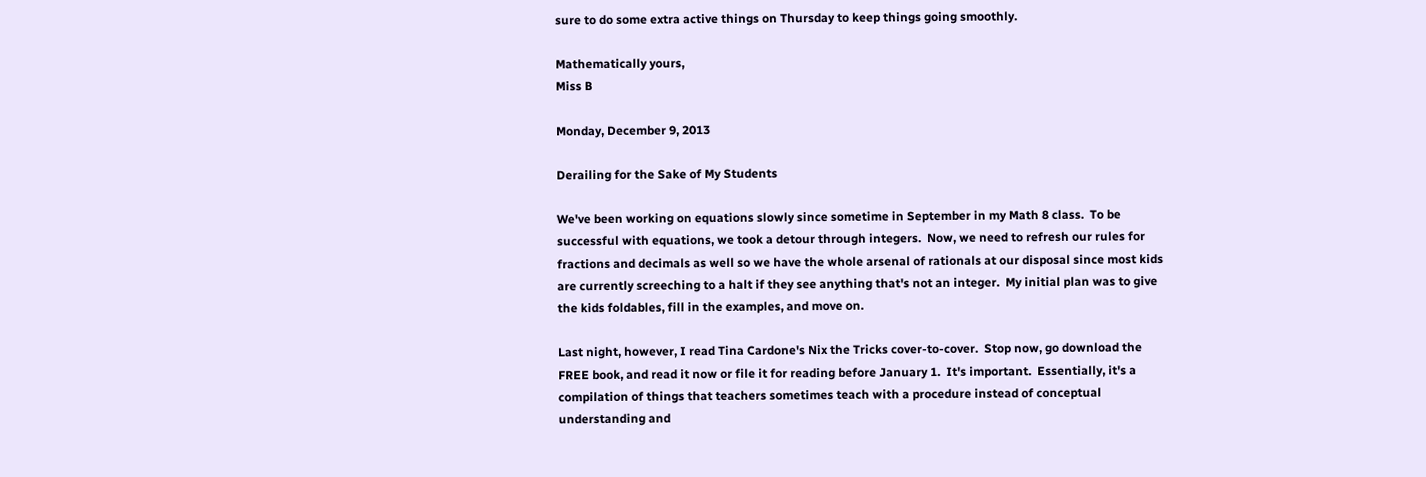sure to do some extra active things on Thursday to keep things going smoothly.

Mathematically yours,
Miss B

Monday, December 9, 2013

Derailing for the Sake of My Students

We've been working on equations slowly since sometime in September in my Math 8 class.  To be successful with equations, we took a detour through integers.  Now, we need to refresh our rules for fractions and decimals as well so we have the whole arsenal of rationals at our disposal since most kids are currently screeching to a halt if they see anything that's not an integer.  My initial plan was to give the kids foldables, fill in the examples, and move on.

Last night, however, I read Tina Cardone's Nix the Tricks cover-to-cover.  Stop now, go download the FREE book, and read it now or file it for reading before January 1.  It's important.  Essentially, it's a compilation of things that teachers sometimes teach with a procedure instead of conceptual understanding and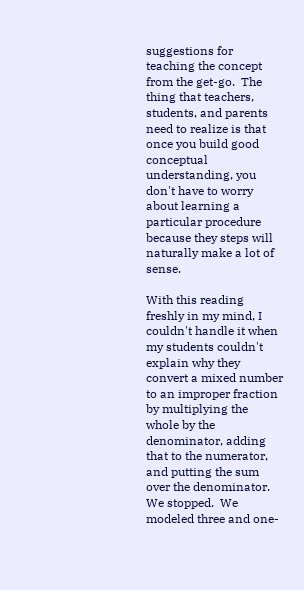suggestions for teaching the concept from the get-go.  The thing that teachers, students, and parents need to realize is that once you build good conceptual understanding, you don't have to worry about learning a particular procedure because they steps will naturally make a lot of sense.

With this reading freshly in my mind, I couldn't handle it when my students couldn't explain why they convert a mixed number to an improper fraction by multiplying the whole by the denominator, adding that to the numerator, and putting the sum over the denominator.  We stopped.  We modeled three and one-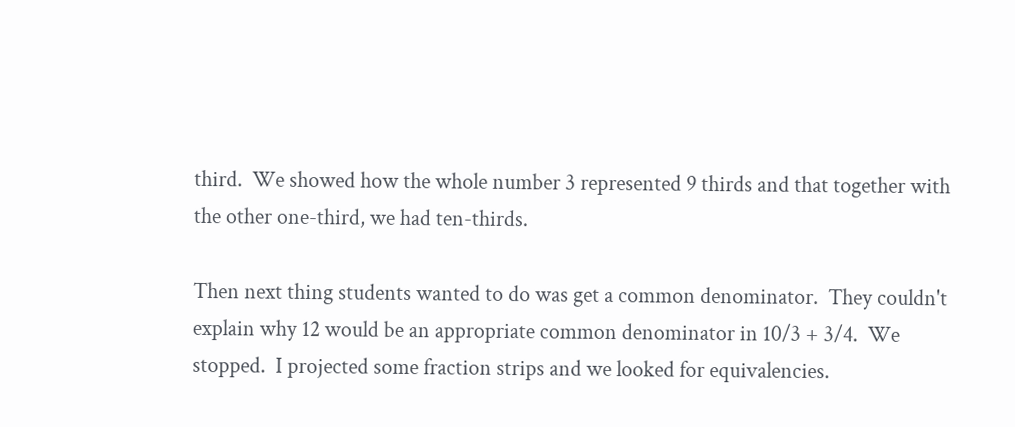third.  We showed how the whole number 3 represented 9 thirds and that together with the other one-third, we had ten-thirds.

Then next thing students wanted to do was get a common denominator.  They couldn't explain why 12 would be an appropriate common denominator in 10/3 + 3/4.  We stopped.  I projected some fraction strips and we looked for equivalencies.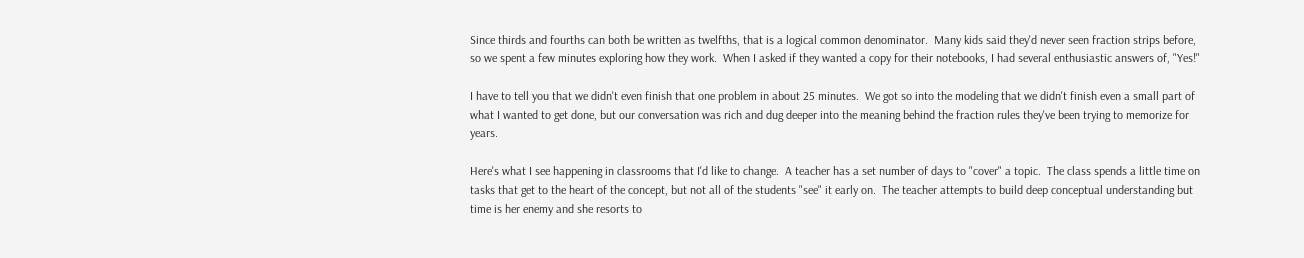Since thirds and fourths can both be written as twelfths, that is a logical common denominator.  Many kids said they'd never seen fraction strips before, so we spent a few minutes exploring how they work.  When I asked if they wanted a copy for their notebooks, I had several enthusiastic answers of, "Yes!"

I have to tell you that we didn't even finish that one problem in about 25 minutes.  We got so into the modeling that we didn't finish even a small part of what I wanted to get done, but our conversation was rich and dug deeper into the meaning behind the fraction rules they've been trying to memorize for years.

Here's what I see happening in classrooms that I'd like to change.  A teacher has a set number of days to "cover" a topic.  The class spends a little time on tasks that get to the heart of the concept, but not all of the students "see" it early on.  The teacher attempts to build deep conceptual understanding but time is her enemy and she resorts to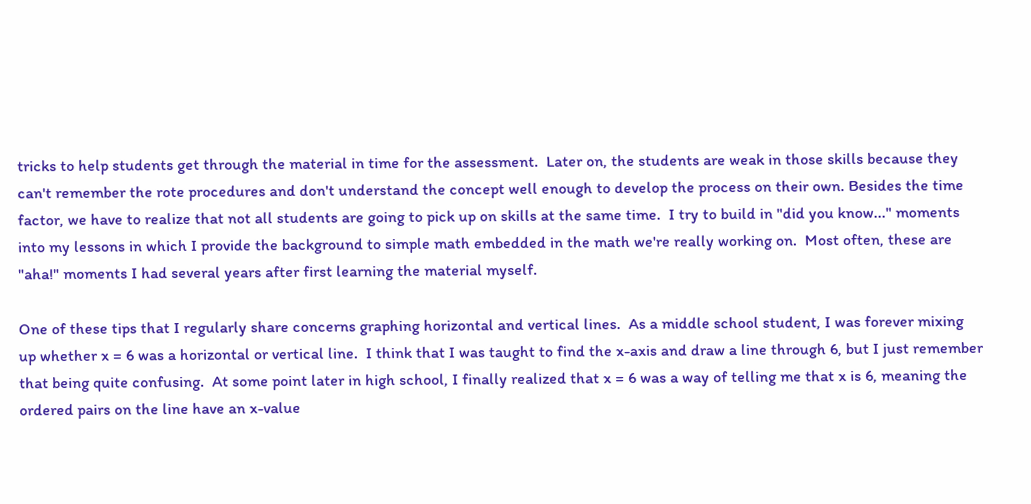tricks to help students get through the material in time for the assessment.  Later on, the students are weak in those skills because they can't remember the rote procedures and don't understand the concept well enough to develop the process on their own. Besides the time factor, we have to realize that not all students are going to pick up on skills at the same time.  I try to build in "did you know..." moments into my lessons in which I provide the background to simple math embedded in the math we're really working on.  Most often, these are "aha!" moments I had several years after first learning the material myself.

One of these tips that I regularly share concerns graphing horizontal and vertical lines.  As a middle school student, I was forever mixing up whether x = 6 was a horizontal or vertical line.  I think that I was taught to find the x-axis and draw a line through 6, but I just remember that being quite confusing.  At some point later in high school, I finally realized that x = 6 was a way of telling me that x is 6, meaning the ordered pairs on the line have an x-value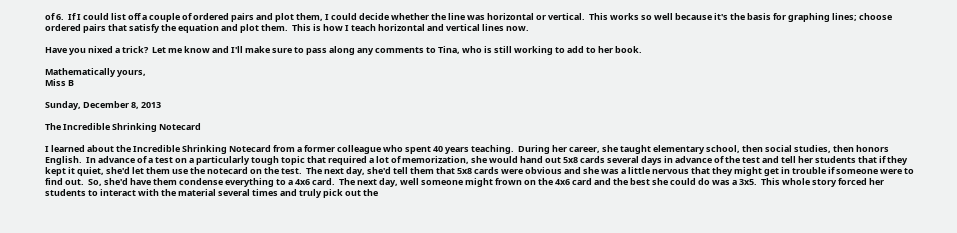of 6.  If I could list off a couple of ordered pairs and plot them, I could decide whether the line was horizontal or vertical.  This works so well because it's the basis for graphing lines; choose ordered pairs that satisfy the equation and plot them.  This is how I teach horizontal and vertical lines now.

Have you nixed a trick?  Let me know and I'll make sure to pass along any comments to Tina, who is still working to add to her book.

Mathematically yours,
Miss B

Sunday, December 8, 2013

The Incredible Shrinking Notecard

I learned about the Incredible Shrinking Notecard from a former colleague who spent 40 years teaching.  During her career, she taught elementary school, then social studies, then honors English.  In advance of a test on a particularly tough topic that required a lot of memorization, she would hand out 5x8 cards several days in advance of the test and tell her students that if they kept it quiet, she'd let them use the notecard on the test.  The next day, she'd tell them that 5x8 cards were obvious and she was a little nervous that they might get in trouble if someone were to find out.  So, she'd have them condense everything to a 4x6 card.  The next day, well someone might frown on the 4x6 card and the best she could do was a 3x5.  This whole story forced her students to interact with the material several times and truly pick out the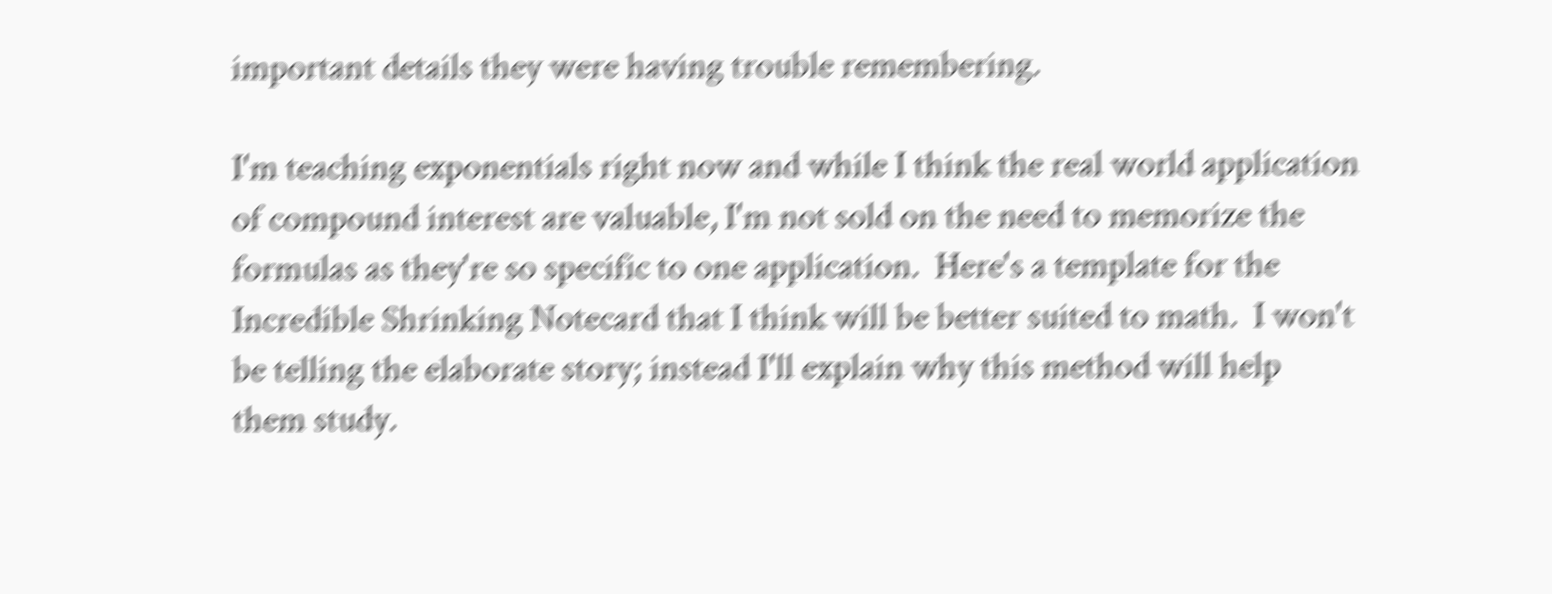important details they were having trouble remembering.

I'm teaching exponentials right now and while I think the real world application of compound interest are valuable, I'm not sold on the need to memorize the formulas as they're so specific to one application.  Here's a template for the Incredible Shrinking Notecard that I think will be better suited to math.  I won't be telling the elaborate story; instead I'll explain why this method will help them study.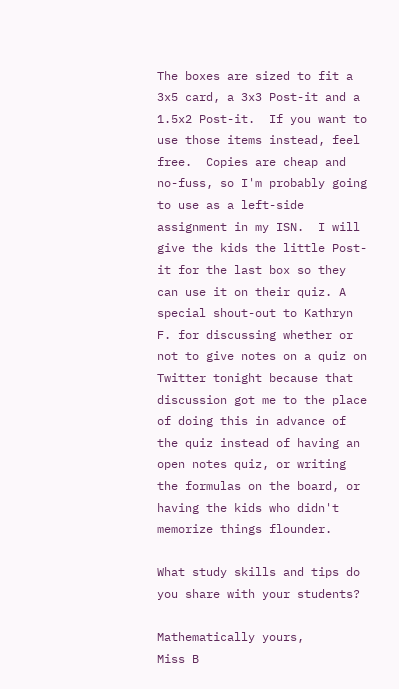The boxes are sized to fit a 3x5 card, a 3x3 Post-it and a 1.5x2 Post-it.  If you want to use those items instead, feel free.  Copies are cheap and no-fuss, so I'm probably going to use as a left-side assignment in my ISN.  I will give the kids the little Post-it for the last box so they can use it on their quiz. A special shout-out to Kathryn F. for discussing whether or not to give notes on a quiz on Twitter tonight because that discussion got me to the place of doing this in advance of the quiz instead of having an open notes quiz, or writing the formulas on the board, or having the kids who didn't memorize things flounder.

What study skills and tips do you share with your students?

Mathematically yours,
Miss B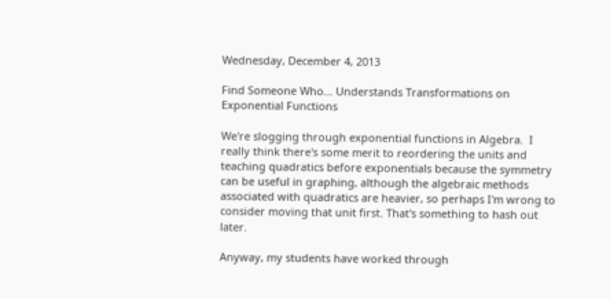Wednesday, December 4, 2013

Find Someone Who... Understands Transformations on Exponential Functions

We're slogging through exponential functions in Algebra.  I really think there's some merit to reordering the units and teaching quadratics before exponentials because the symmetry can be useful in graphing, although the algebraic methods associated with quadratics are heavier, so perhaps I'm wrong to consider moving that unit first. That's something to hash out later.

Anyway, my students have worked through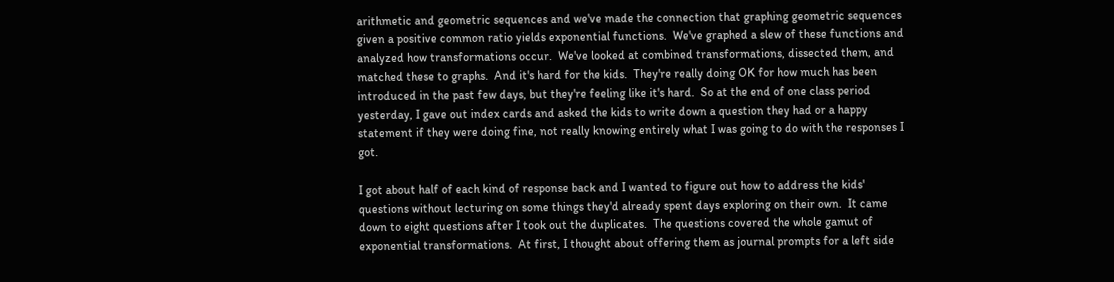arithmetic and geometric sequences and we've made the connection that graphing geometric sequences given a positive common ratio yields exponential functions.  We've graphed a slew of these functions and analyzed how transformations occur.  We've looked at combined transformations, dissected them, and matched these to graphs.  And it's hard for the kids.  They're really doing OK for how much has been introduced in the past few days, but they're feeling like it's hard.  So at the end of one class period yesterday, I gave out index cards and asked the kids to write down a question they had or a happy statement if they were doing fine, not really knowing entirely what I was going to do with the responses I got.

I got about half of each kind of response back and I wanted to figure out how to address the kids' questions without lecturing on some things they'd already spent days exploring on their own.  It came down to eight questions after I took out the duplicates.  The questions covered the whole gamut of exponential transformations.  At first, I thought about offering them as journal prompts for a left side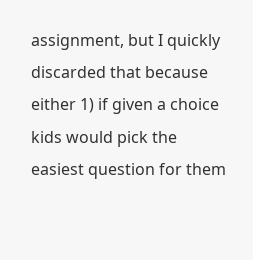assignment, but I quickly discarded that because either 1) if given a choice kids would pick the easiest question for them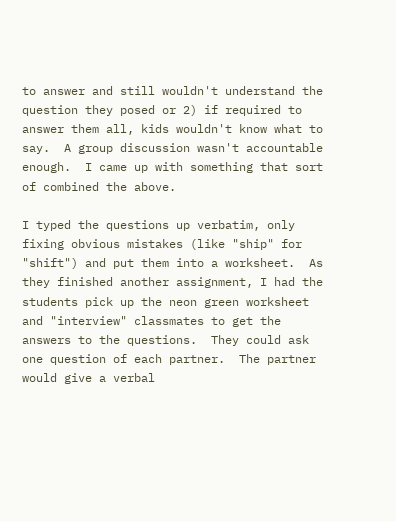to answer and still wouldn't understand the question they posed or 2) if required to answer them all, kids wouldn't know what to say.  A group discussion wasn't accountable enough.  I came up with something that sort of combined the above.

I typed the questions up verbatim, only fixing obvious mistakes (like "ship" for "shift") and put them into a worksheet.  As they finished another assignment, I had the students pick up the neon green worksheet and "interview" classmates to get the answers to the questions.  They could ask one question of each partner.  The partner would give a verbal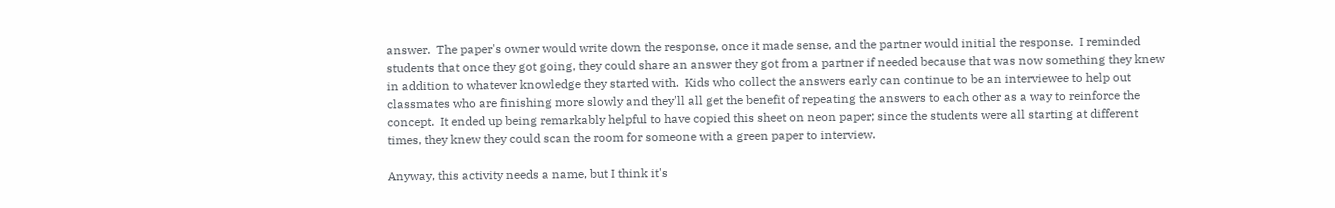answer.  The paper's owner would write down the response, once it made sense, and the partner would initial the response.  I reminded students that once they got going, they could share an answer they got from a partner if needed because that was now something they knew in addition to whatever knowledge they started with.  Kids who collect the answers early can continue to be an interviewee to help out classmates who are finishing more slowly and they'll all get the benefit of repeating the answers to each other as a way to reinforce the concept.  It ended up being remarkably helpful to have copied this sheet on neon paper; since the students were all starting at different times, they knew they could scan the room for someone with a green paper to interview.

Anyway, this activity needs a name, but I think it's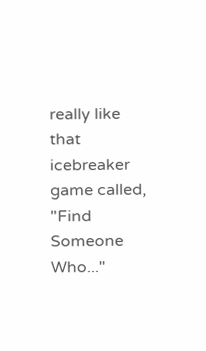really like that icebreaker game called, "Find Someone Who..."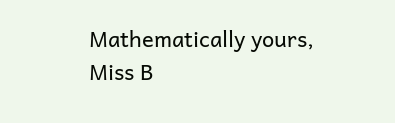Mathematically yours,
Miss B